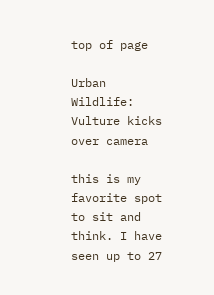top of page

Urban Wildlife: Vulture kicks over camera

this is my favorite spot to sit and think. I have seen up to 27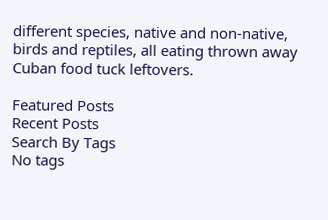different species, native and non-native, birds and reptiles, all eating thrown away Cuban food tuck leftovers.

Featured Posts
Recent Posts
Search By Tags
No tags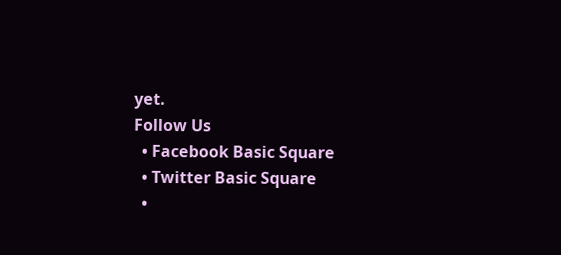yet.
Follow Us
  • Facebook Basic Square
  • Twitter Basic Square
  •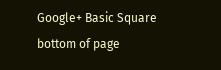Google+ Basic Square
bottom of page